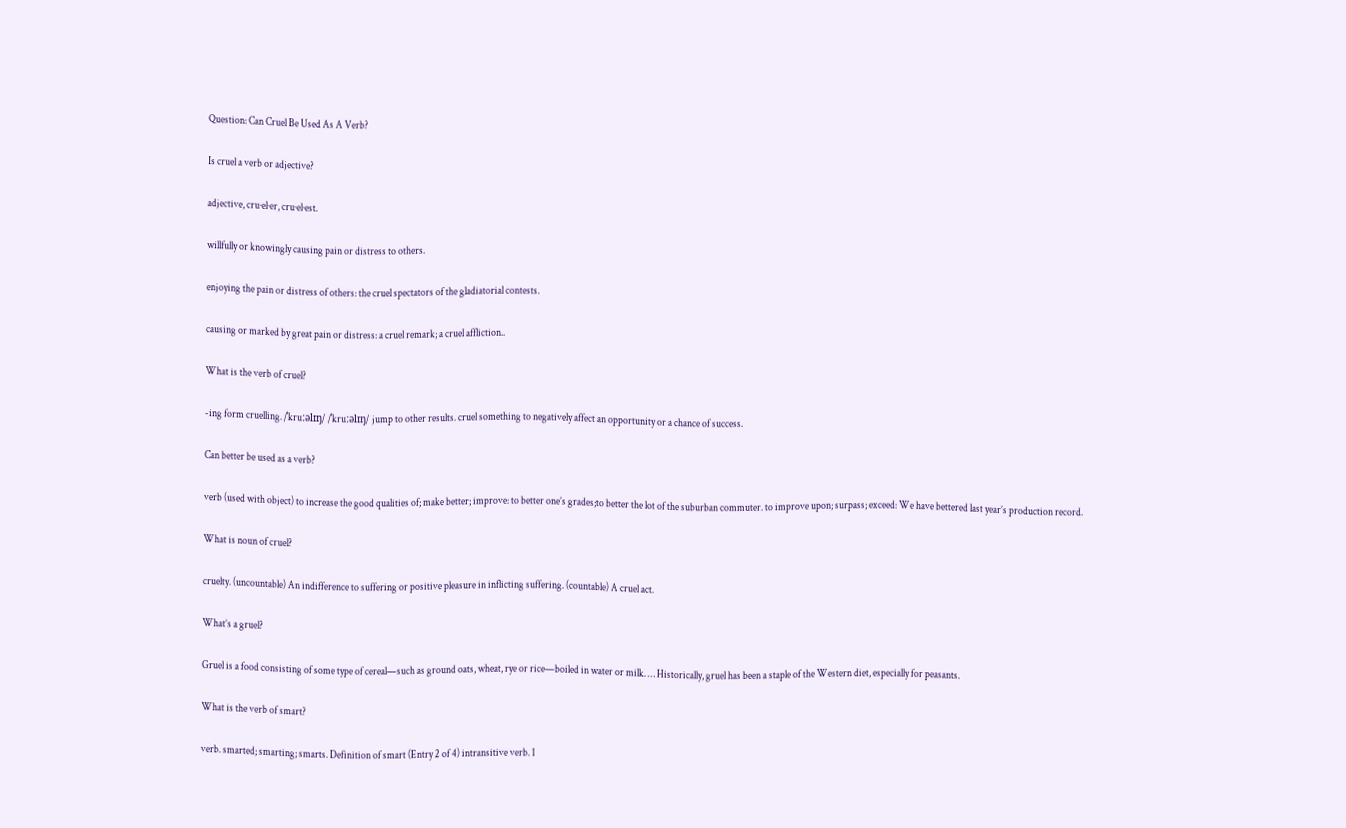Question: Can Cruel Be Used As A Verb?

Is cruel a verb or adjective?

adjective, cru·el·er, cru·el·est.

willfully or knowingly causing pain or distress to others.

enjoying the pain or distress of others: the cruel spectators of the gladiatorial contests.

causing or marked by great pain or distress: a cruel remark; a cruel affliction..

What is the verb of cruel?

-ing form cruelling. /ˈkruːəlɪŋ/ /ˈkruːəlɪŋ/ jump to other results. cruel something to negatively affect an opportunity or a chance of success.

Can better be used as a verb?

verb (used with object) to increase the good qualities of; make better; improve: to better one’s grades;to better the lot of the suburban commuter. to improve upon; surpass; exceed: We have bettered last year’s production record.

What is noun of cruel?

cruelty. (uncountable) An indifference to suffering or positive pleasure in inflicting suffering. (countable) A cruel act.

What’s a gruel?

Gruel is a food consisting of some type of cereal—such as ground oats, wheat, rye or rice—boiled in water or milk. … Historically, gruel has been a staple of the Western diet, especially for peasants.

What is the verb of smart?

verb. smarted; smarting; smarts. Definition of smart (Entry 2 of 4) intransitive verb. 1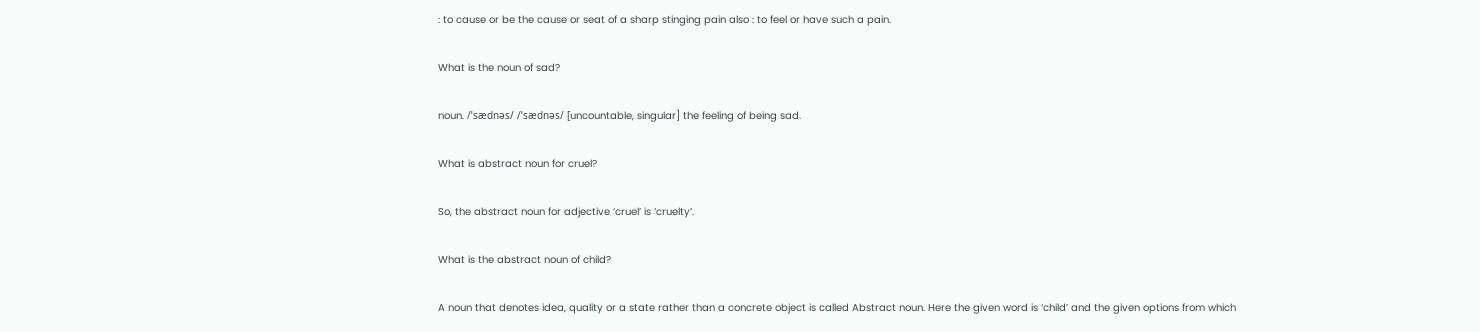: to cause or be the cause or seat of a sharp stinging pain also : to feel or have such a pain.

What is the noun of sad?

noun. /ˈsædnəs/ /ˈsædnəs/ [uncountable, singular] the feeling of being sad.

What is abstract noun for cruel?

So, the abstract noun for adjective ‘cruel’ is ‘cruelty’.

What is the abstract noun of child?

A noun that denotes idea, quality or a state rather than a concrete object is called Abstract noun. Here the given word is ‘child’ and the given options from which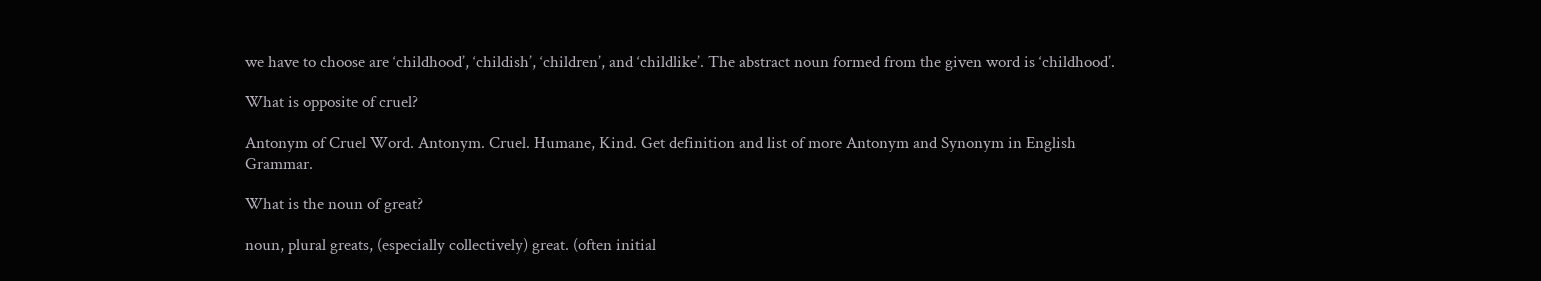we have to choose are ‘childhood’, ‘childish’, ‘children’, and ‘childlike’. The abstract noun formed from the given word is ‘childhood’.

What is opposite of cruel?

Antonym of Cruel Word. Antonym. Cruel. Humane, Kind. Get definition and list of more Antonym and Synonym in English Grammar.

What is the noun of great?

noun, plural greats, (especially collectively) great. (often initial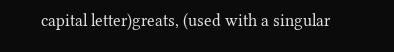capital letter)greats, (used with a singular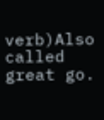verb)Also called great go.